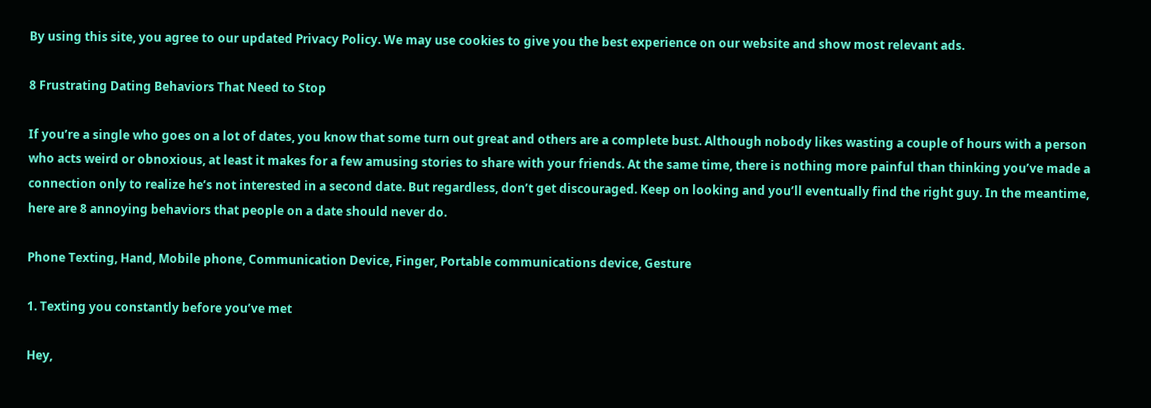By using this site, you agree to our updated Privacy Policy. We may use cookies to give you the best experience on our website and show most relevant ads.

8 Frustrating Dating Behaviors That Need to Stop

If you’re a single who goes on a lot of dates, you know that some turn out great and others are a complete bust. Although nobody likes wasting a couple of hours with a person who acts weird or obnoxious, at least it makes for a few amusing stories to share with your friends. At the same time, there is nothing more painful than thinking you’ve made a connection only to realize he’s not interested in a second date. But regardless, don’t get discouraged. Keep on looking and you’ll eventually find the right guy. In the meantime, here are 8 annoying behaviors that people on a date should never do.

Phone Texting, Hand, Mobile phone, Communication Device, Finger, Portable communications device, Gesture

1. Texting you constantly before you’ve met

Hey,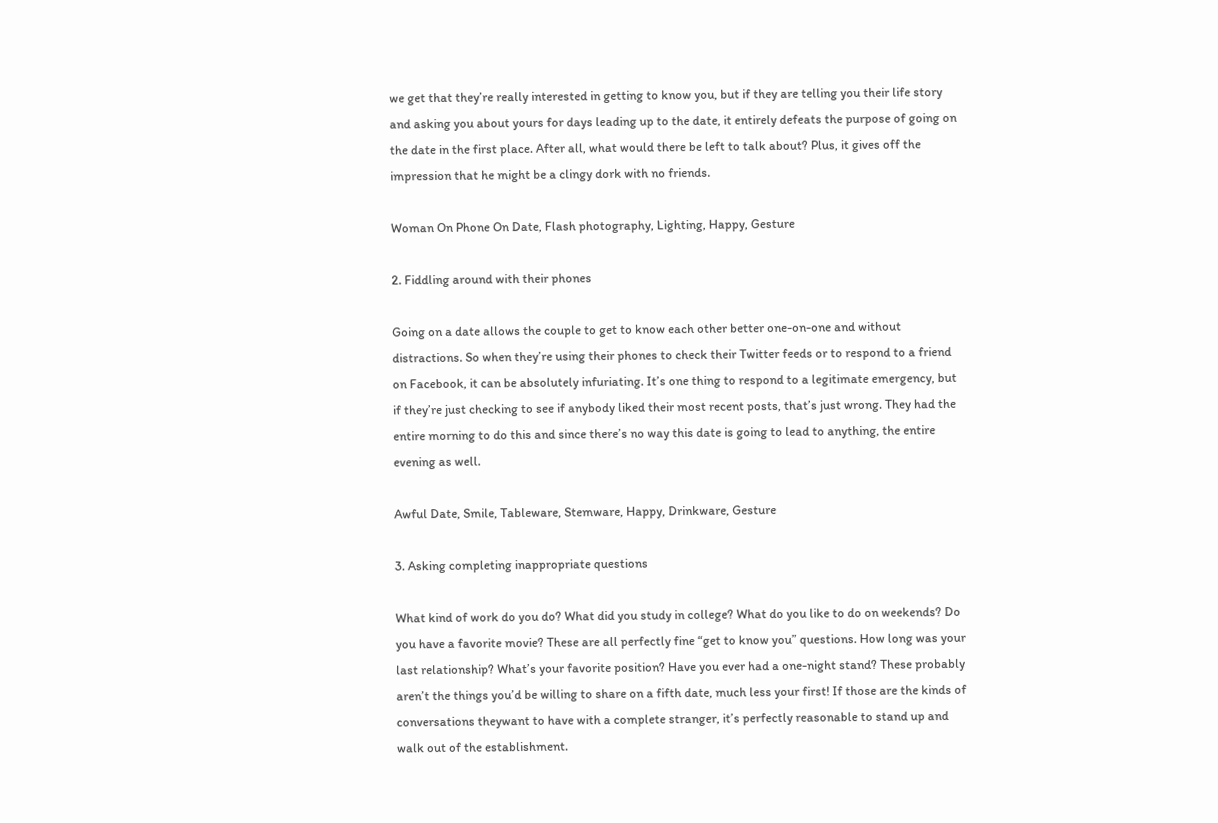we get that they’re really interested in getting to know you, but if they are telling you their life story and asking you about yours for days leading up to the date, it entirely defeats the purpose of going on the date in the first place. After all, what would there be left to talk about? Plus, it gives off the impression that he might be a clingy dork with no friends.

Woman On Phone On Date, Flash photography, Lighting, Happy, Gesture

2. Fiddling around with their phones

Going on a date allows the couple to get to know each other better one-on-one and without distractions. So when they’re using their phones to check their Twitter feeds or to respond to a friend on Facebook, it can be absolutely infuriating. It’s one thing to respond to a legitimate emergency, but if they’re just checking to see if anybody liked their most recent posts, that’s just wrong. They had the entire morning to do this and since there’s no way this date is going to lead to anything, the entire evening as well.

Awful Date, Smile, Tableware, Stemware, Happy, Drinkware, Gesture

3. Asking completing inappropriate questions

What kind of work do you do? What did you study in college? What do you like to do on weekends? Do you have a favorite movie? These are all perfectly fine “get to know you” questions. How long was your last relationship? What’s your favorite position? Have you ever had a one-night stand? These probably aren’t the things you’d be willing to share on a fifth date, much less your first! If those are the kinds of conversations theywant to have with a complete stranger, it’s perfectly reasonable to stand up and walk out of the establishment.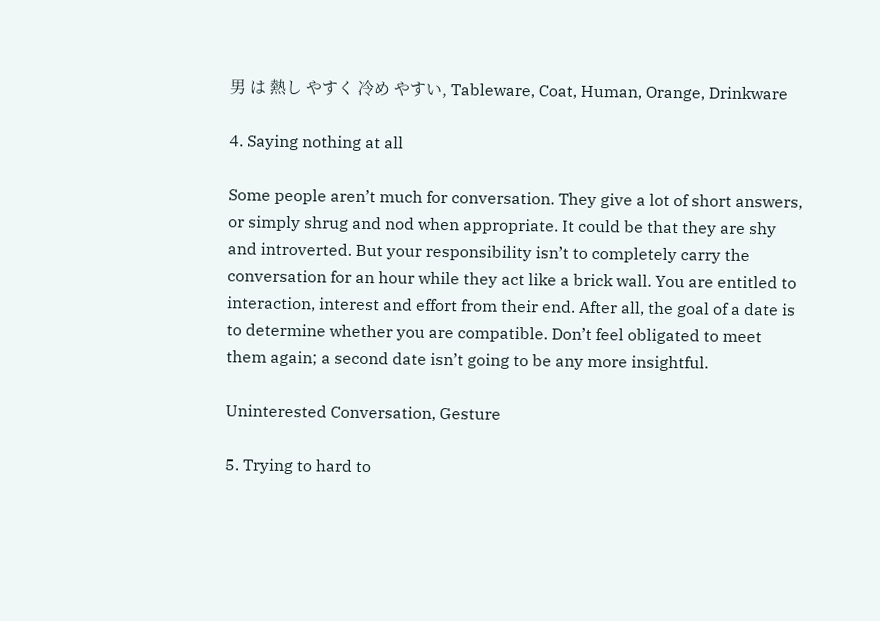男 は 熱し やすく 冷め やすい, Tableware, Coat, Human, Orange, Drinkware

4. Saying nothing at all

Some people aren’t much for conversation. They give a lot of short answers, or simply shrug and nod when appropriate. It could be that they are shy and introverted. But your responsibility isn’t to completely carry the conversation for an hour while they act like a brick wall. You are entitled to interaction, interest and effort from their end. After all, the goal of a date is to determine whether you are compatible. Don’t feel obligated to meet them again; a second date isn’t going to be any more insightful.

Uninterested Conversation, Gesture

5. Trying to hard to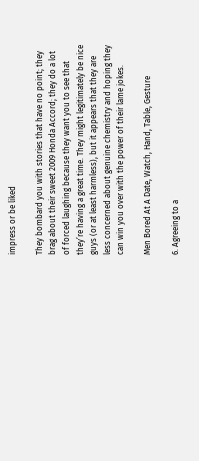impress or be liked

They bombard you with stories that have no point; they brag about their sweet 2009 Honda Accord; they do a lot of forced laughing because they want you to see that they’re having a great time. They might legitimately be nice guys (or at least harmless), but it appears that they are less concerned about genuine chemistry and hoping they can win you over with the power of their lame jokes.

Men Bored At A Date, Watch, Hand, Table, Gesture

6. Agreeing to a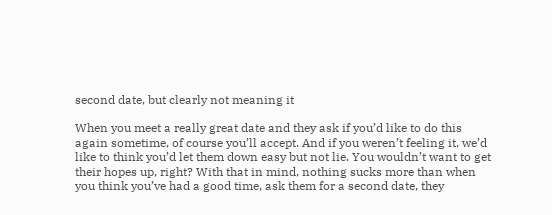second date, but clearly not meaning it

When you meet a really great date and they ask if you’d like to do this again sometime, of course you’ll accept. And if you weren’t feeling it, we’d like to think you’d let them down easy but not lie. You wouldn’t want to get their hopes up, right? With that in mind, nothing sucks more than when you think you’ve had a good time, ask them for a second date, they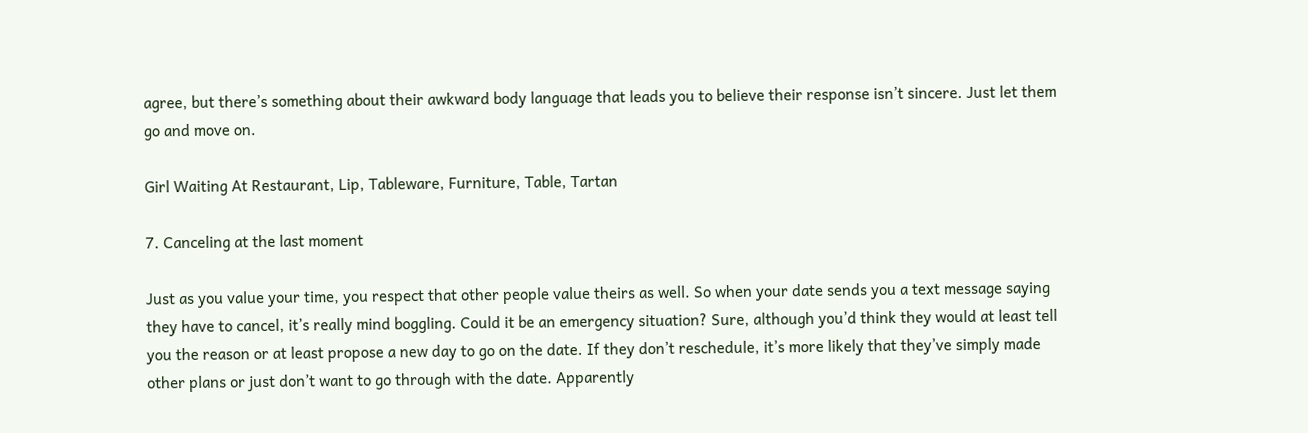agree, but there’s something about their awkward body language that leads you to believe their response isn’t sincere. Just let them go and move on.

Girl Waiting At Restaurant, Lip, Tableware, Furniture, Table, Tartan

7. Canceling at the last moment

Just as you value your time, you respect that other people value theirs as well. So when your date sends you a text message saying they have to cancel, it’s really mind boggling. Could it be an emergency situation? Sure, although you’d think they would at least tell you the reason or at least propose a new day to go on the date. If they don’t reschedule, it’s more likely that they’ve simply made other plans or just don’t want to go through with the date. Apparently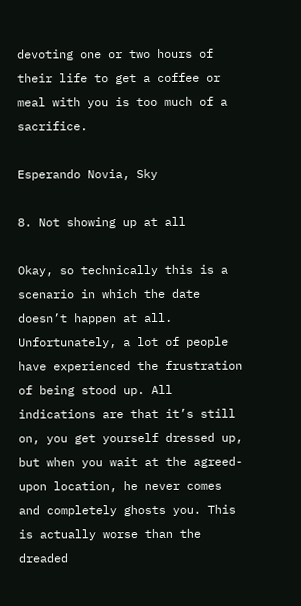devoting one or two hours of their life to get a coffee or meal with you is too much of a sacrifice.

Esperando Novia, Sky

8. Not showing up at all

Okay, so technically this is a scenario in which the date doesn’t happen at all. Unfortunately, a lot of people have experienced the frustration of being stood up. All indications are that it’s still on, you get yourself dressed up, but when you wait at the agreed-upon location, he never comes and completely ghosts you. This is actually worse than the dreaded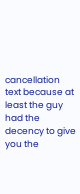cancellation text because at least the guy had the decency to give you the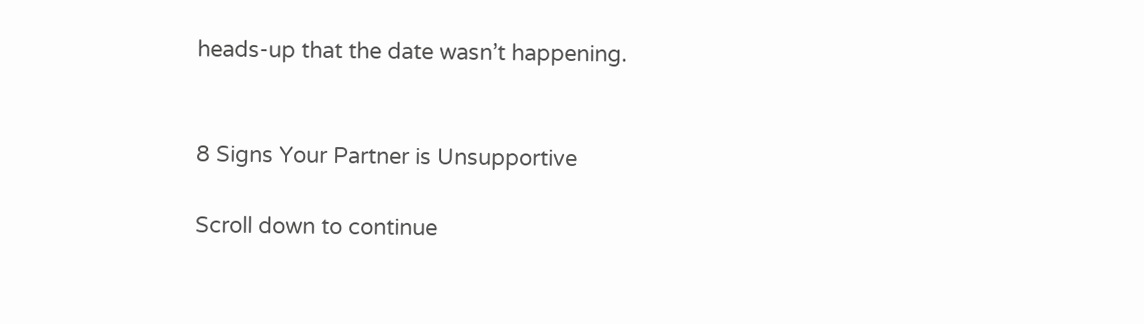heads-up that the date wasn’t happening.


8 Signs Your Partner is Unsupportive

Scroll down to continue